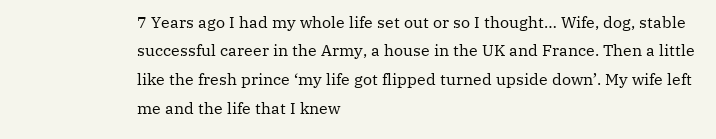7 Years ago I had my whole life set out or so I thought… Wife, dog, stable successful career in the Army, a house in the UK and France. Then a little like the fresh prince ‘my life got flipped turned upside down’. My wife left me and the life that I knew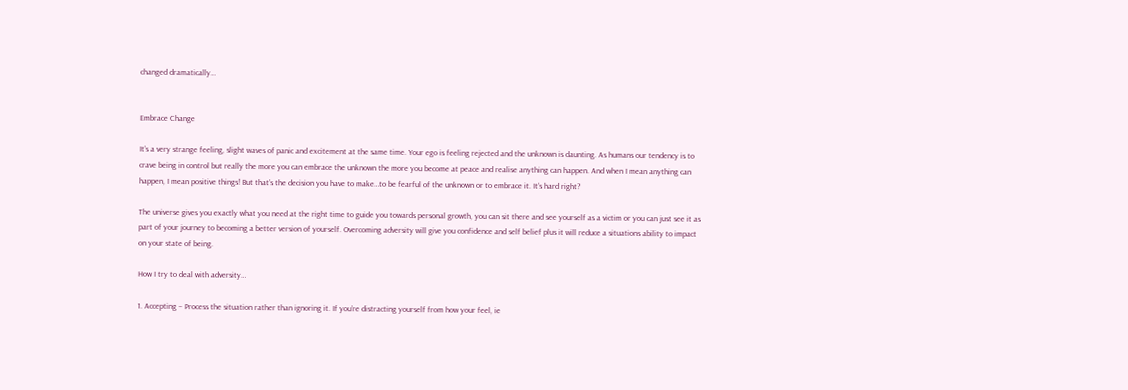changed dramatically…


Embrace Change

It’s a very strange feeling, slight waves of panic and excitement at the same time. Your ego is feeling rejected and the unknown is daunting. As humans our tendency is to crave being in control but really the more you can embrace the unknown the more you become at peace and realise anything can happen. And when I mean anything can happen, I mean positive things! But that’s the decision you have to make…to be fearful of the unknown or to embrace it. It’s hard right?

The universe gives you exactly what you need at the right time to guide you towards personal growth, you can sit there and see yourself as a victim or you can just see it as part of your journey to becoming a better version of yourself. Overcoming adversity will give you confidence and self belief plus it will reduce a situations ability to impact on your state of being.

How I try to deal with adversity…

1. Accepting – Process the situation rather than ignoring it. If you’re distracting yourself from how your feel, ie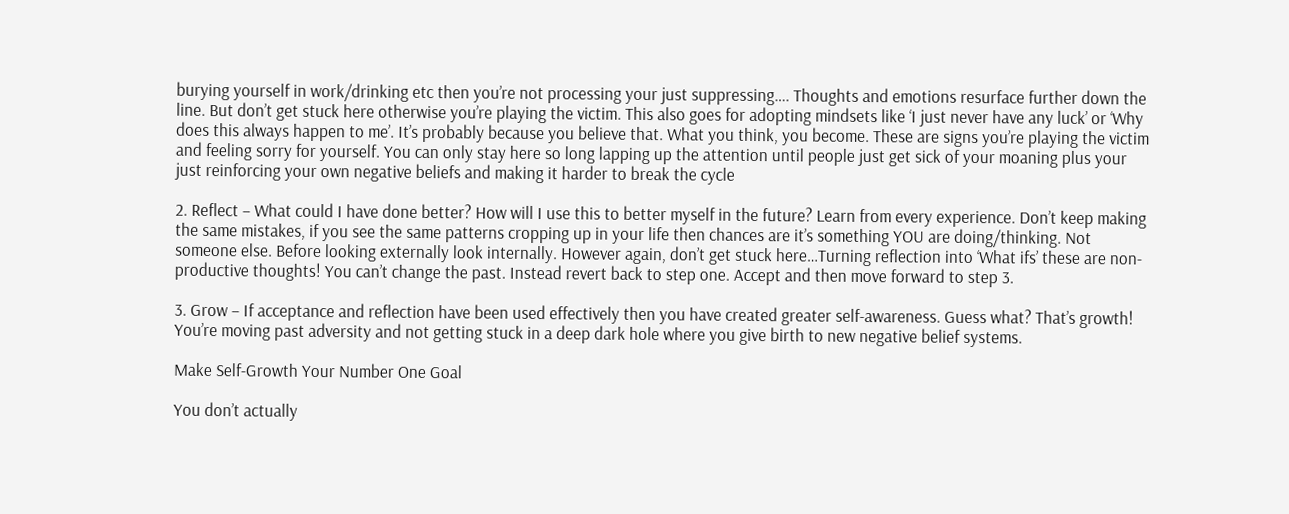burying yourself in work/drinking etc then you’re not processing your just suppressing…. Thoughts and emotions resurface further down the line. But don’t get stuck here otherwise you’re playing the victim. This also goes for adopting mindsets like ‘I just never have any luck’ or ‘Why does this always happen to me’. It’s probably because you believe that. What you think, you become. These are signs you’re playing the victim and feeling sorry for yourself. You can only stay here so long lapping up the attention until people just get sick of your moaning plus your just reinforcing your own negative beliefs and making it harder to break the cycle

2. Reflect – What could I have done better? How will I use this to better myself in the future? Learn from every experience. Don’t keep making the same mistakes, if you see the same patterns cropping up in your life then chances are it’s something YOU are doing/thinking. Not someone else. Before looking externally look internally. However again, don’t get stuck here…Turning reflection into ‘What ifs’ these are non-productive thoughts! You can’t change the past. Instead revert back to step one. Accept and then move forward to step 3.

3. Grow – If acceptance and reflection have been used effectively then you have created greater self-awareness. Guess what? That’s growth! You’re moving past adversity and not getting stuck in a deep dark hole where you give birth to new negative belief systems.

Make Self-Growth Your Number One Goal

You don’t actually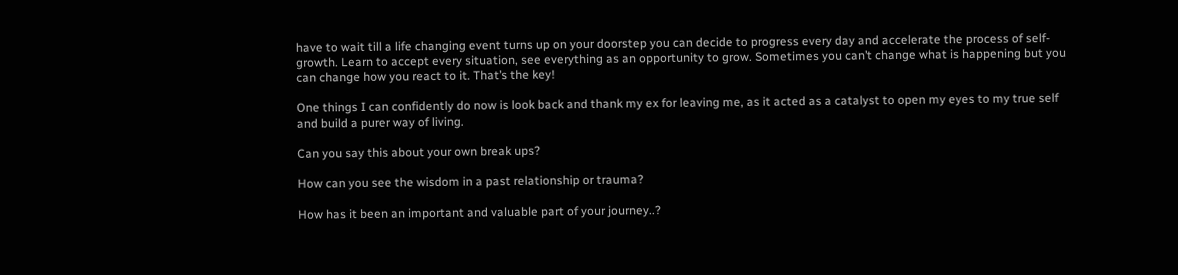have to wait till a life changing event turns up on your doorstep you can decide to progress every day and accelerate the process of self-growth. Learn to accept every situation, see everything as an opportunity to grow. Sometimes you can’t change what is happening but you can change how you react to it. That’s the key!

One things I can confidently do now is look back and thank my ex for leaving me, as it acted as a catalyst to open my eyes to my true self and build a purer way of living.

Can you say this about your own break ups?

How can you see the wisdom in a past relationship or trauma?

How has it been an important and valuable part of your journey..?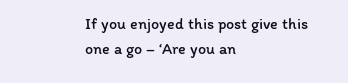If you enjoyed this post give this one a go – ‘Are you an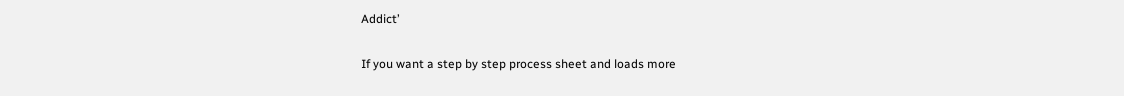Addict’


If you want a step by step process sheet and loads more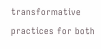transformative practices for both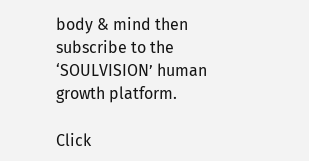body & mind then subscribe to the ‘SOULVISION’ human growth platform.

Click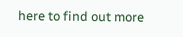here to find out more